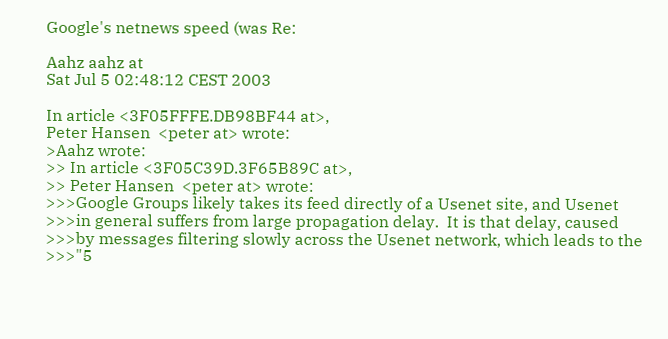Google's netnews speed (was Re:

Aahz aahz at
Sat Jul 5 02:48:12 CEST 2003

In article <3F05FFFE.DB98BF44 at>,
Peter Hansen  <peter at> wrote:
>Aahz wrote:
>> In article <3F05C39D.3F65B89C at>,
>> Peter Hansen  <peter at> wrote:
>>>Google Groups likely takes its feed directly of a Usenet site, and Usenet
>>>in general suffers from large propagation delay.  It is that delay, caused
>>>by messages filtering slowly across the Usenet network, which leads to the
>>>"5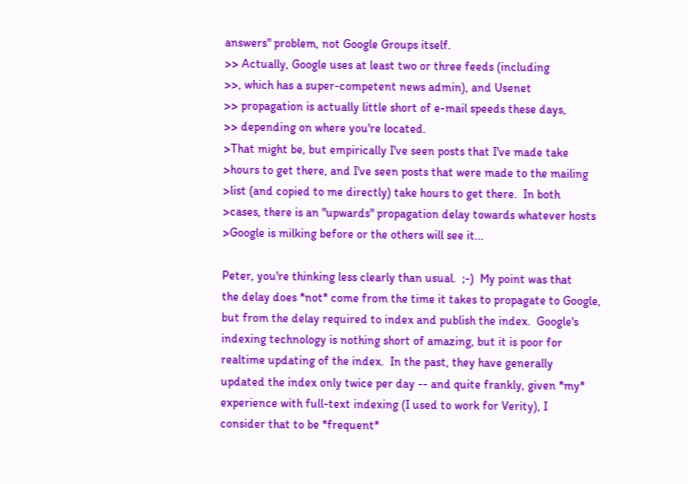answers" problem, not Google Groups itself.
>> Actually, Google uses at least two or three feeds (including
>>, which has a super-competent news admin), and Usenet
>> propagation is actually little short of e-mail speeds these days,
>> depending on where you're located.
>That might be, but empirically I've seen posts that I've made take
>hours to get there, and I've seen posts that were made to the mailing
>list (and copied to me directly) take hours to get there.  In both
>cases, there is an "upwards" propagation delay towards whatever hosts
>Google is milking before or the others will see it...

Peter, you're thinking less clearly than usual.  ;-)  My point was that
the delay does *not* come from the time it takes to propagate to Google,
but from the delay required to index and publish the index.  Google's
indexing technology is nothing short of amazing, but it is poor for
realtime updating of the index.  In the past, they have generally
updated the index only twice per day -- and quite frankly, given *my*
experience with full-text indexing (I used to work for Verity), I
consider that to be *frequent*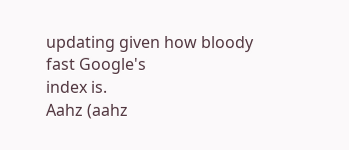updating given how bloody fast Google's
index is.
Aahz (aahz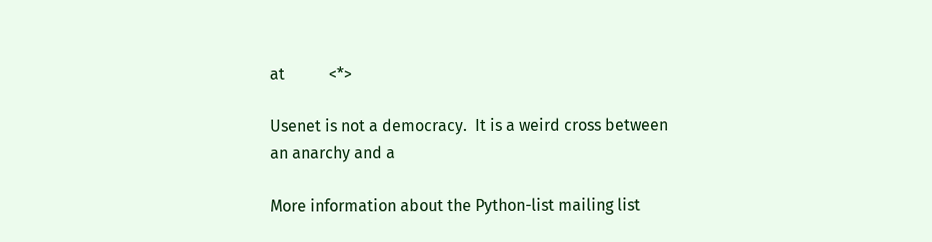at           <*>

Usenet is not a democracy.  It is a weird cross between an anarchy and a

More information about the Python-list mailing list